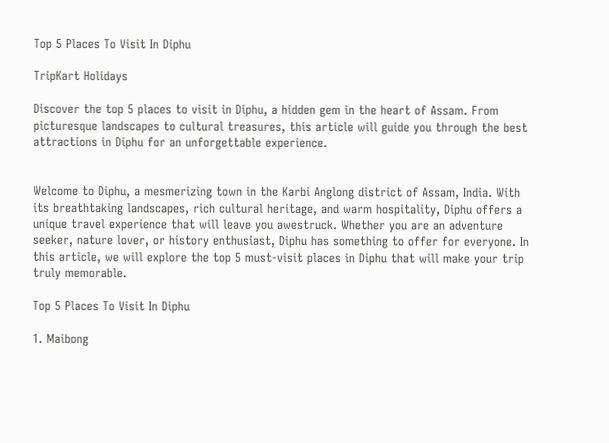Top 5 Places To Visit In Diphu

TripKart Holidays

Discover the top 5 places to visit in Diphu, a hidden gem in the heart of Assam. From picturesque landscapes to cultural treasures, this article will guide you through the best attractions in Diphu for an unforgettable experience.


Welcome to Diphu, a mesmerizing town in the Karbi Anglong district of Assam, India. With its breathtaking landscapes, rich cultural heritage, and warm hospitality, Diphu offers a unique travel experience that will leave you awestruck. Whether you are an adventure seeker, nature lover, or history enthusiast, Diphu has something to offer for everyone. In this article, we will explore the top 5 must-visit places in Diphu that will make your trip truly memorable.

Top 5 Places To Visit In Diphu

1. Maibong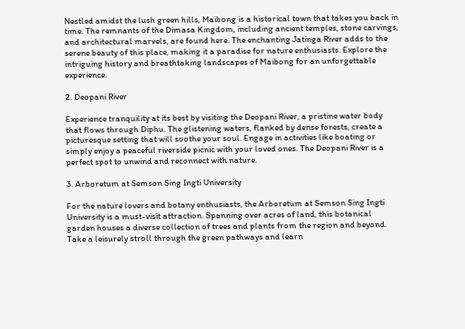Nestled amidst the lush green hills, Maibong is a historical town that takes you back in time. The remnants of the Dimasa Kingdom, including ancient temples, stone carvings, and architectural marvels, are found here. The enchanting Jatinga River adds to the serene beauty of this place, making it a paradise for nature enthusiasts. Explore the intriguing history and breathtaking landscapes of Maibong for an unforgettable experience.

2. Deopani River

Experience tranquility at its best by visiting the Deopani River, a pristine water body that flows through Diphu. The glistening waters, flanked by dense forests, create a picturesque setting that will soothe your soul. Engage in activities like boating or simply enjoy a peaceful riverside picnic with your loved ones. The Deopani River is a perfect spot to unwind and reconnect with nature.

3. Arboretum at Semson Sing Ingti University

For the nature lovers and botany enthusiasts, the Arboretum at Semson Sing Ingti University is a must-visit attraction. Spanning over acres of land, this botanical garden houses a diverse collection of trees and plants from the region and beyond. Take a leisurely stroll through the green pathways and learn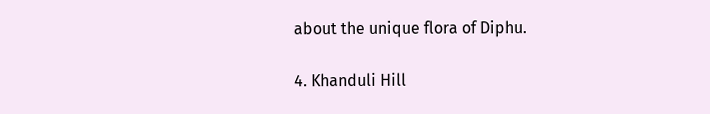about the unique flora of Diphu.

4. Khanduli Hill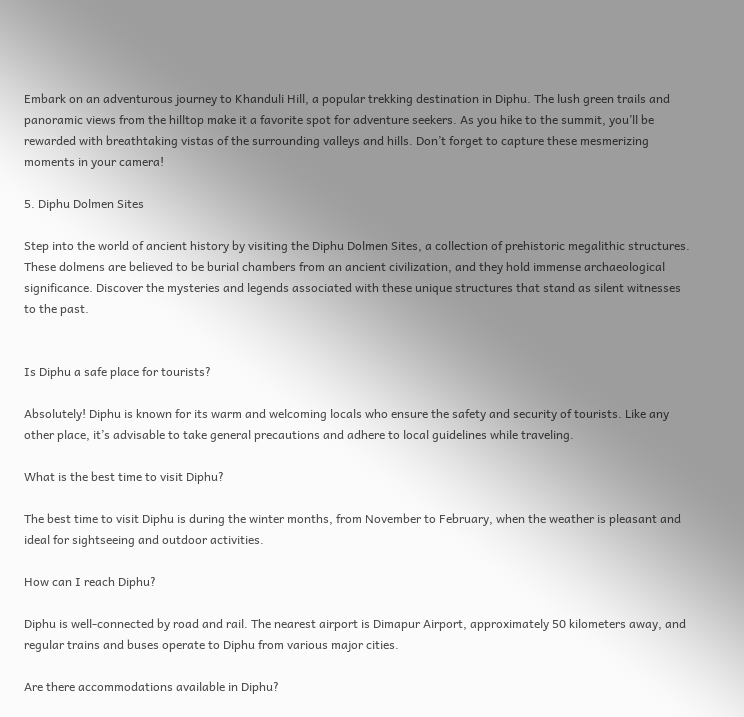Embark on an adventurous journey to Khanduli Hill, a popular trekking destination in Diphu. The lush green trails and panoramic views from the hilltop make it a favorite spot for adventure seekers. As you hike to the summit, you’ll be rewarded with breathtaking vistas of the surrounding valleys and hills. Don’t forget to capture these mesmerizing moments in your camera!

5. Diphu Dolmen Sites

Step into the world of ancient history by visiting the Diphu Dolmen Sites, a collection of prehistoric megalithic structures. These dolmens are believed to be burial chambers from an ancient civilization, and they hold immense archaeological significance. Discover the mysteries and legends associated with these unique structures that stand as silent witnesses to the past.


Is Diphu a safe place for tourists?

Absolutely! Diphu is known for its warm and welcoming locals who ensure the safety and security of tourists. Like any other place, it’s advisable to take general precautions and adhere to local guidelines while traveling.

What is the best time to visit Diphu?

The best time to visit Diphu is during the winter months, from November to February, when the weather is pleasant and ideal for sightseeing and outdoor activities.

How can I reach Diphu?

Diphu is well-connected by road and rail. The nearest airport is Dimapur Airport, approximately 50 kilometers away, and regular trains and buses operate to Diphu from various major cities.

Are there accommodations available in Diphu?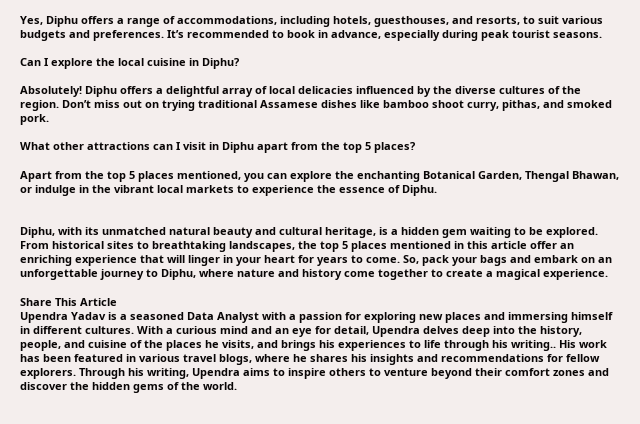Yes, Diphu offers a range of accommodations, including hotels, guesthouses, and resorts, to suit various budgets and preferences. It’s recommended to book in advance, especially during peak tourist seasons.

Can I explore the local cuisine in Diphu?

Absolutely! Diphu offers a delightful array of local delicacies influenced by the diverse cultures of the region. Don’t miss out on trying traditional Assamese dishes like bamboo shoot curry, pithas, and smoked pork.

What other attractions can I visit in Diphu apart from the top 5 places?

Apart from the top 5 places mentioned, you can explore the enchanting Botanical Garden, Thengal Bhawan, or indulge in the vibrant local markets to experience the essence of Diphu.


Diphu, with its unmatched natural beauty and cultural heritage, is a hidden gem waiting to be explored. From historical sites to breathtaking landscapes, the top 5 places mentioned in this article offer an enriching experience that will linger in your heart for years to come. So, pack your bags and embark on an unforgettable journey to Diphu, where nature and history come together to create a magical experience.

Share This Article
Upendra Yadav is a seasoned Data Analyst with a passion for exploring new places and immersing himself in different cultures. With a curious mind and an eye for detail, Upendra delves deep into the history, people, and cuisine of the places he visits, and brings his experiences to life through his writing.. His work has been featured in various travel blogs, where he shares his insights and recommendations for fellow explorers. Through his writing, Upendra aims to inspire others to venture beyond their comfort zones and discover the hidden gems of the world.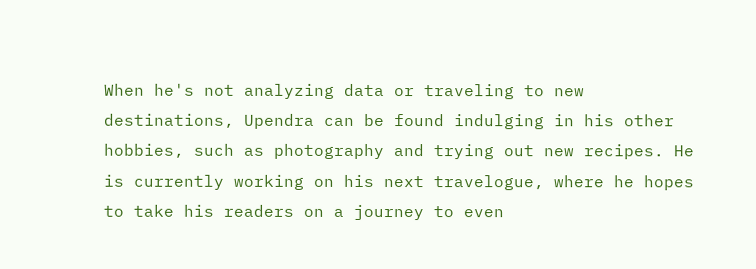When he's not analyzing data or traveling to new destinations, Upendra can be found indulging in his other hobbies, such as photography and trying out new recipes. He is currently working on his next travelogue, where he hopes to take his readers on a journey to even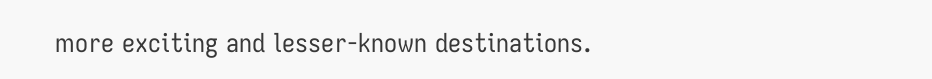more exciting and lesser-known destinations.